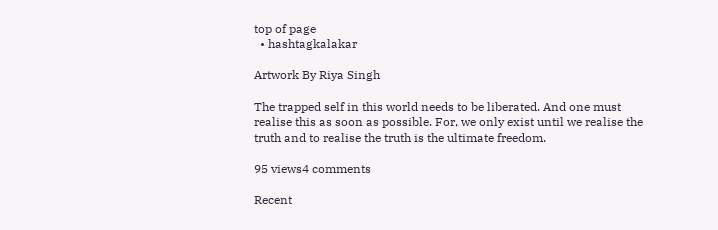top of page
  • hashtagkalakar

Artwork By Riya Singh

The trapped self in this world needs to be liberated. And one must realise this as soon as possible. For, we only exist until we realise the truth and to realise the truth is the ultimate freedom.

95 views4 comments

Recent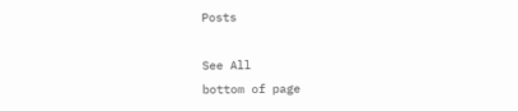Posts

See All
bottom of page